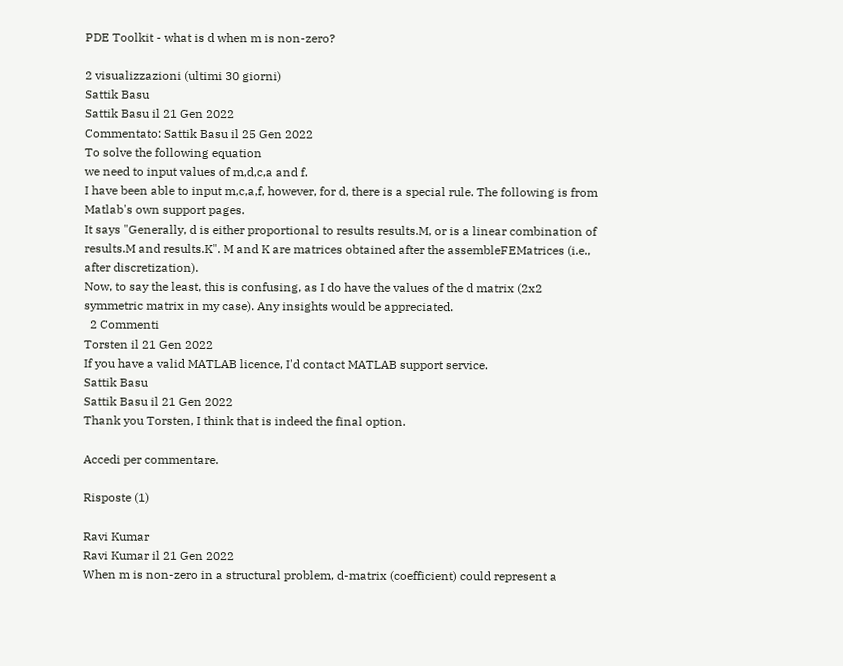PDE Toolkit - what is d when m is non-zero?

2 visualizzazioni (ultimi 30 giorni)
Sattik Basu
Sattik Basu il 21 Gen 2022
Commentato: Sattik Basu il 25 Gen 2022
To solve the following equation
we need to input values of m,d,c,a and f.
I have been able to input m,c,a,f, however, for d, there is a special rule. The following is from Matlab's own support pages.
It says "Generally, d is either proportional to results results.M, or is a linear combination of results.M and results.K". M and K are matrices obtained after the assembleFEMatrices (i.e., after discretization).
Now, to say the least, this is confusing, as I do have the values of the d matrix (2x2 symmetric matrix in my case). Any insights would be appreciated.
  2 Commenti
Torsten il 21 Gen 2022
If you have a valid MATLAB licence, I'd contact MATLAB support service.
Sattik Basu
Sattik Basu il 21 Gen 2022
Thank you Torsten, I think that is indeed the final option.

Accedi per commentare.

Risposte (1)

Ravi Kumar
Ravi Kumar il 21 Gen 2022
When m is non-zero in a structural problem, d-matrix (coefficient) could represent a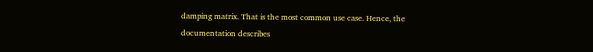damping matrix. That is the most common use case. Hence, the documentation describes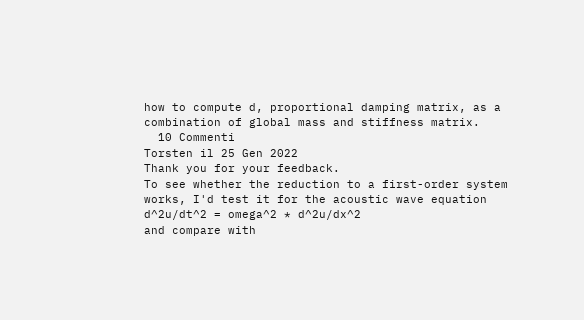how to compute d, proportional damping matrix, as a combination of global mass and stiffness matrix.
  10 Commenti
Torsten il 25 Gen 2022
Thank you for your feedback.
To see whether the reduction to a first-order system works, I'd test it for the acoustic wave equation
d^2u/dt^2 = omega^2 * d^2u/dx^2
and compare with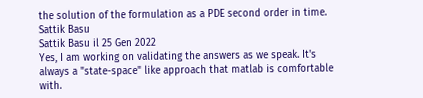the solution of the formulation as a PDE second order in time.
Sattik Basu
Sattik Basu il 25 Gen 2022
Yes, I am working on validating the answers as we speak. It's always a "state-space" like approach that matlab is comfortable with.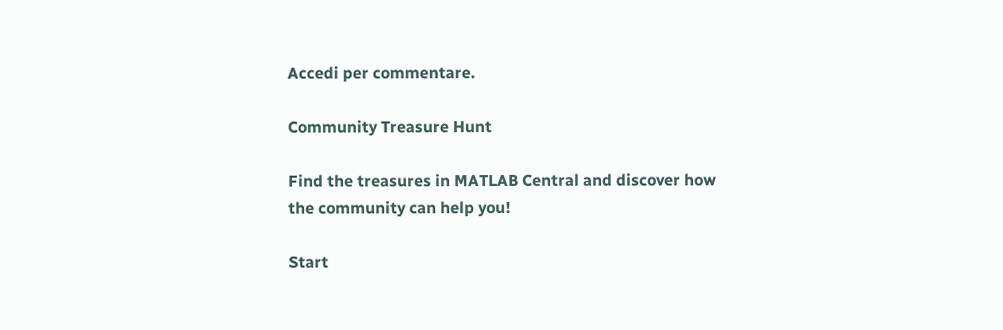Accedi per commentare.

Community Treasure Hunt

Find the treasures in MATLAB Central and discover how the community can help you!

Start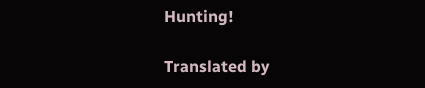Hunting!

Translated by